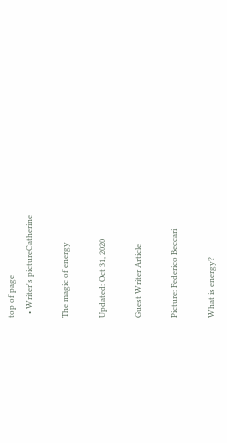top of page
  • Writer's pictureCatherine

The magic of energy

Updated: Oct 31, 2020

Guest Writer Article

Picture: Federico Beccari

What is energy?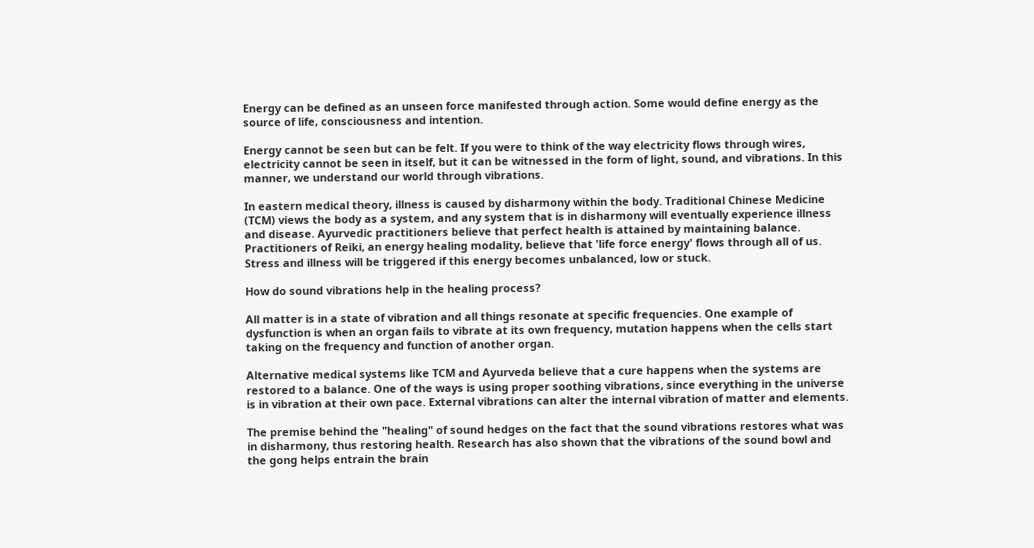Energy can be defined as an unseen force manifested through action. Some would define energy as the source of life, consciousness and intention.

Energy cannot be seen but can be felt. If you were to think of the way electricity flows through wires, electricity cannot be seen in itself, but it can be witnessed in the form of light, sound, and vibrations. In this manner, we understand our world through vibrations.

In eastern medical theory, illness is caused by disharmony within the body. Traditional Chinese Medicine (TCM) views the body as a system, and any system that is in disharmony will eventually experience illness and disease. Ayurvedic practitioners believe that perfect health is attained by maintaining balance. Practitioners of Reiki, an energy healing modality, believe that 'life force energy' flows through all of us. Stress and illness will be triggered if this energy becomes unbalanced, low or stuck.

How do sound vibrations help in the healing process?

All matter is in a state of vibration and all things resonate at specific frequencies. One example of dysfunction is when an organ fails to vibrate at its own frequency, mutation happens when the cells start taking on the frequency and function of another organ.

Alternative medical systems like TCM and Ayurveda believe that a cure happens when the systems are restored to a balance. One of the ways is using proper soothing vibrations, since everything in the universe is in vibration at their own pace. External vibrations can alter the internal vibration of matter and elements.

The premise behind the "healing" of sound hedges on the fact that the sound vibrations restores what was in disharmony, thus restoring health. Research has also shown that the vibrations of the sound bowl and the gong helps entrain the brain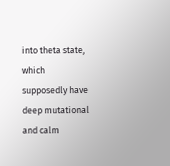into theta state, which supposedly have deep mutational and calm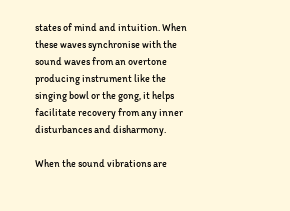states of mind and intuition. When these waves synchronise with the sound waves from an overtone producing instrument like the singing bowl or the gong, it helps facilitate recovery from any inner disturbances and disharmony.

When the sound vibrations are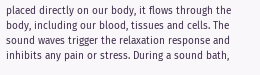placed directly on our body, it flows through the body, including our blood, tissues and cells. The sound waves trigger the relaxation response and inhibits any pain or stress. During a sound bath,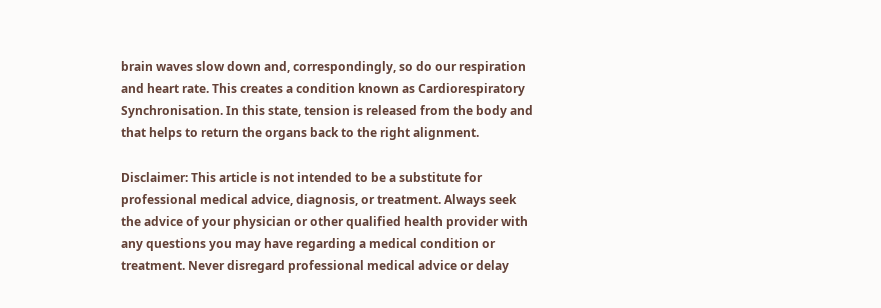brain waves slow down and, correspondingly, so do our respiration and heart rate. This creates a condition known as Cardiorespiratory Synchronisation. In this state, tension is released from the body and that helps to return the organs back to the right alignment.

Disclaimer: This article is not intended to be a substitute for professional medical advice, diagnosis, or treatment. Always seek the advice of your physician or other qualified health provider with any questions you may have regarding a medical condition or treatment. Never disregard professional medical advice or delay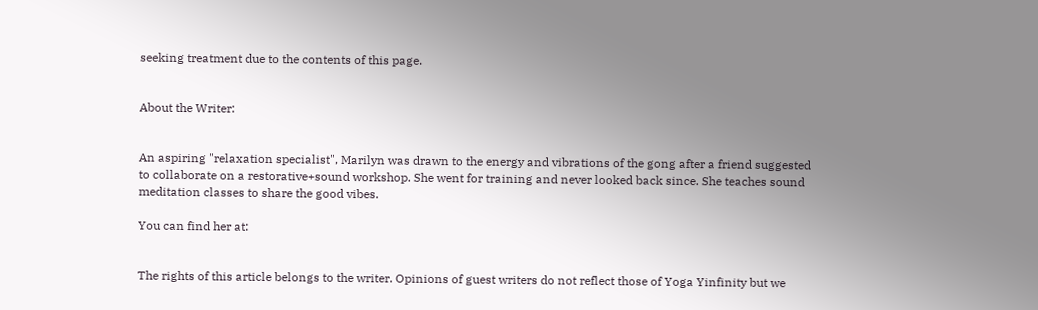seeking treatment due to the contents of this page.


About the Writer:


An aspiring "relaxation specialist", Marilyn was drawn to the energy and vibrations of the gong after a friend suggested to collaborate on a restorative+sound workshop. She went for training and never looked back since. She teaches sound meditation classes to share the good vibes.

You can find her at:


The rights of this article belongs to the writer. Opinions of guest writers do not reflect those of Yoga Yinfinity but we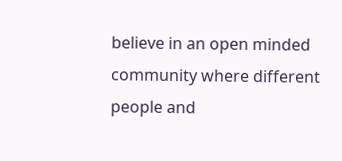believe in an open minded community where different people and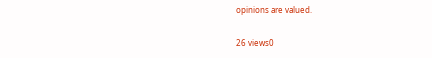opinions are valued.

26 views0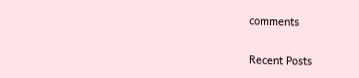comments

Recent Posts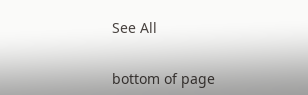See All


bottom of page